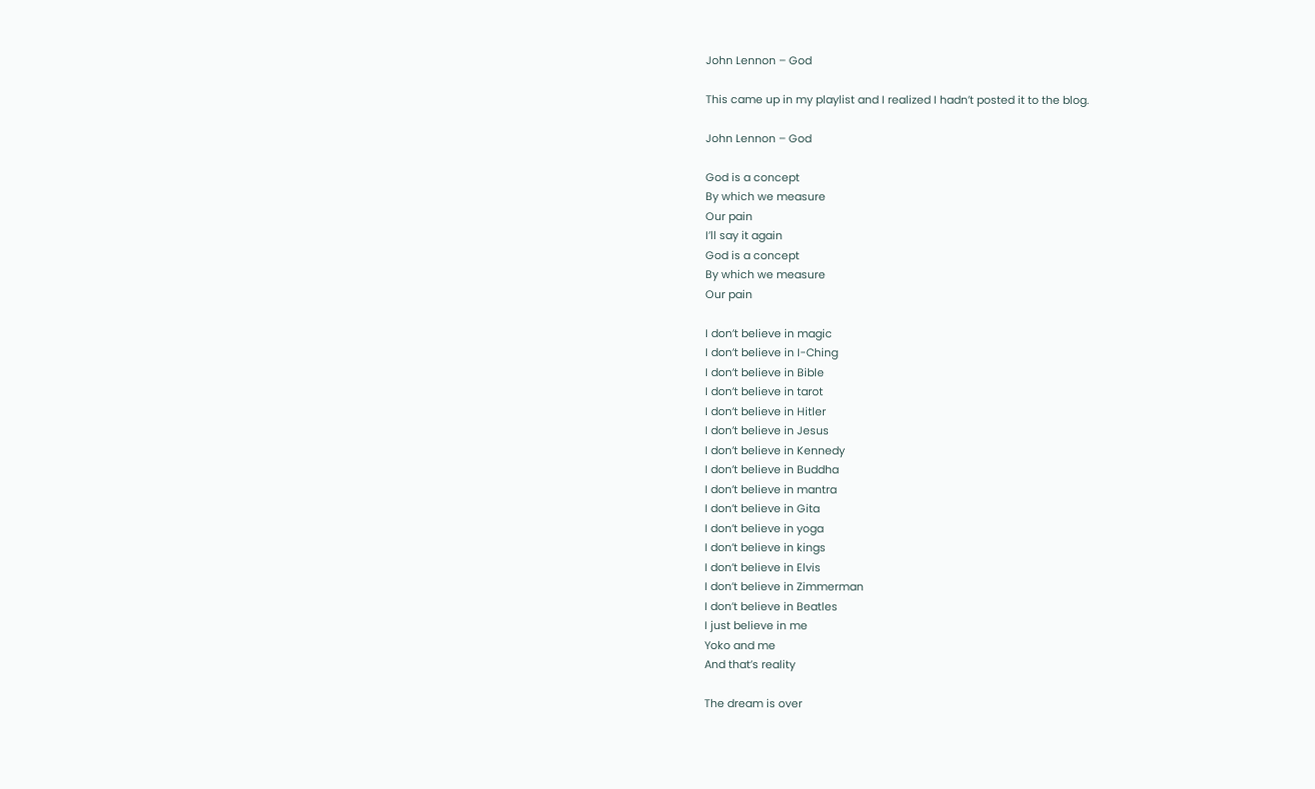John Lennon – God

This came up in my playlist and I realized I hadn’t posted it to the blog.

John Lennon – God

God is a concept
By which we measure
Our pain
I’ll say it again
God is a concept
By which we measure
Our pain

I don’t believe in magic
I don’t believe in I-Ching
I don’t believe in Bible
I don’t believe in tarot
I don’t believe in Hitler
I don’t believe in Jesus
I don’t believe in Kennedy
I don’t believe in Buddha
I don’t believe in mantra
I don’t believe in Gita
I don’t believe in yoga
I don’t believe in kings
I don’t believe in Elvis
I don’t believe in Zimmerman
I don’t believe in Beatles
I just believe in me
Yoko and me
And that’s reality

The dream is over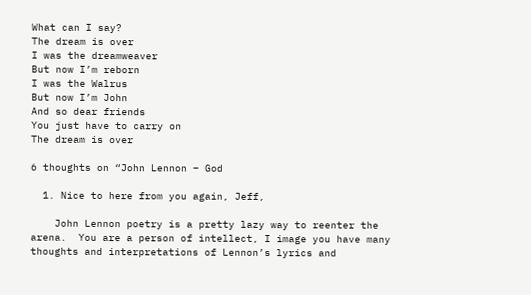What can I say?
The dream is over
I was the dreamweaver
But now I’m reborn
I was the Walrus
But now I’m John
And so dear friends
You just have to carry on
The dream is over

6 thoughts on “John Lennon – God

  1. Nice to here from you again, Jeff,

    John Lennon poetry is a pretty lazy way to reenter the arena.  You are a person of intellect, I image you have many thoughts and interpretations of Lennon’s lyrics and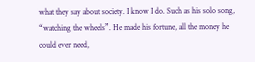what they say about society. I know I do. Such as his solo song, “watching the wheels”. He made his fortune, all the money he could ever need,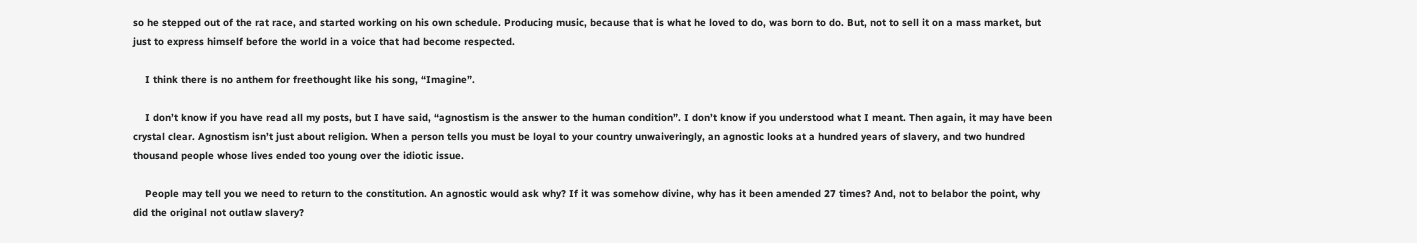so he stepped out of the rat race, and started working on his own schedule. Producing music, because that is what he loved to do, was born to do. But, not to sell it on a mass market, but just to express himself before the world in a voice that had become respected.

    I think there is no anthem for freethought like his song, “Imagine”.

    I don’t know if you have read all my posts, but I have said, “agnostism is the answer to the human condition”. I don’t know if you understood what I meant. Then again, it may have been crystal clear. Agnostism isn’t just about religion. When a person tells you must be loyal to your country unwaiveringly, an agnostic looks at a hundred years of slavery, and two hundred thousand people whose lives ended too young over the idiotic issue.

    People may tell you we need to return to the constitution. An agnostic would ask why? If it was somehow divine, why has it been amended 27 times? And, not to belabor the point, why did the original not outlaw slavery?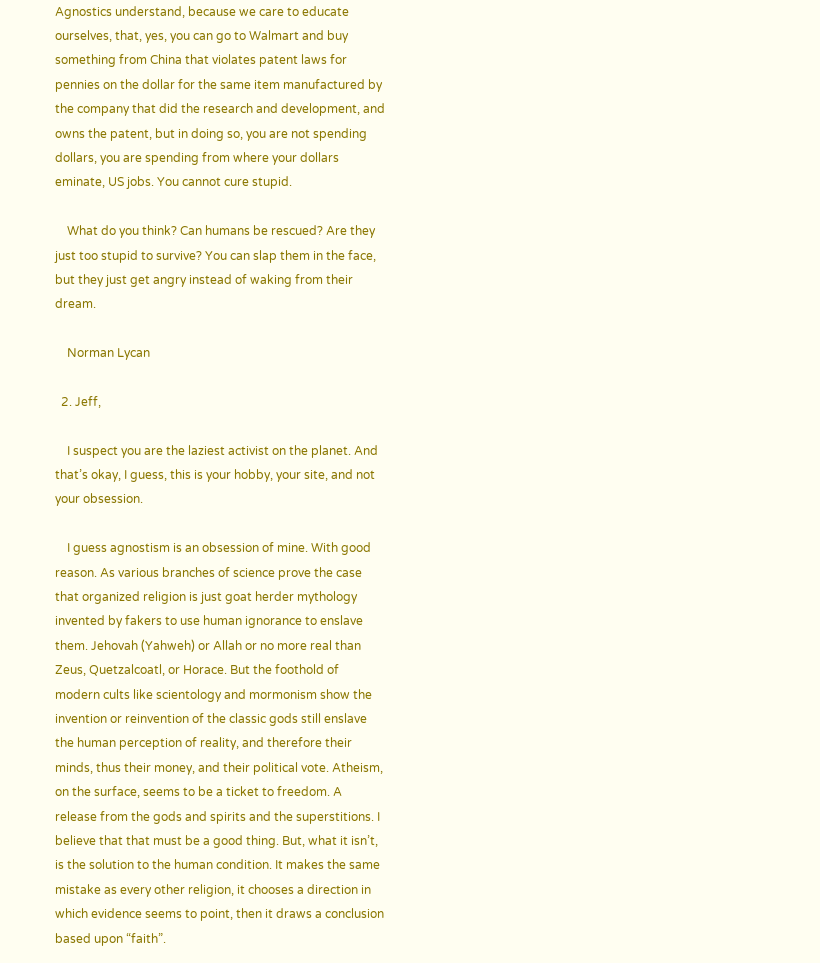Agnostics understand, because we care to educate ourselves, that, yes, you can go to Walmart and buy something from China that violates patent laws for pennies on the dollar for the same item manufactured by the company that did the research and development, and owns the patent, but in doing so, you are not spending dollars, you are spending from where your dollars eminate, US jobs. You cannot cure stupid.

    What do you think? Can humans be rescued? Are they just too stupid to survive? You can slap them in the face, but they just get angry instead of waking from their dream.

    Norman Lycan

  2. Jeff,

    I suspect you are the laziest activist on the planet. And that’s okay, I guess, this is your hobby, your site, and not your obsession.

    I guess agnostism is an obsession of mine. With good reason. As various branches of science prove the case that organized religion is just goat herder mythology invented by fakers to use human ignorance to enslave them. Jehovah (Yahweh) or Allah or no more real than Zeus, Quetzalcoatl, or Horace. But the foothold of modern cults like scientology and mormonism show the invention or reinvention of the classic gods still enslave the human perception of reality, and therefore their minds, thus their money, and their political vote. Atheism, on the surface, seems to be a ticket to freedom. A release from the gods and spirits and the superstitions. I believe that that must be a good thing. But, what it isn’t, is the solution to the human condition. It makes the same mistake as every other religion, it chooses a direction in which evidence seems to point, then it draws a conclusion based upon “faith”.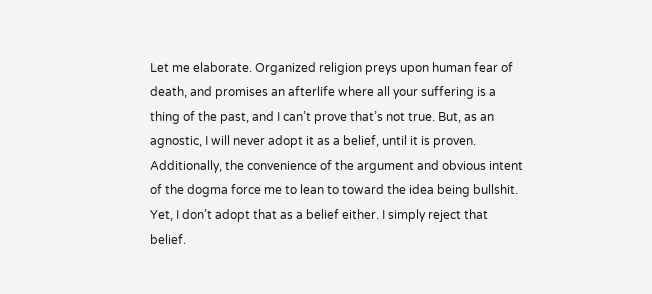Let me elaborate. Organized religion preys upon human fear of death, and promises an afterlife where all your suffering is a thing of the past, and I can’t prove that’s not true. But, as an agnostic, I will never adopt it as a belief, until it is proven. Additionally, the convenience of the argument and obvious intent of the dogma force me to lean to toward the idea being bullshit. Yet, I don’t adopt that as a belief either. I simply reject that belief.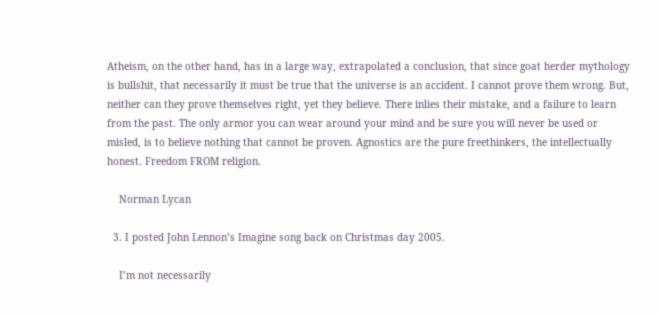Atheism, on the other hand, has in a large way, extrapolated a conclusion, that since goat herder mythology is bullshit, that necessarily it must be true that the universe is an accident. I cannot prove them wrong. But, neither can they prove themselves right, yet they believe. There inlies their mistake, and a failure to learn from the past. The only armor you can wear around your mind and be sure you will never be used or misled, is to believe nothing that cannot be proven. Agnostics are the pure freethinkers, the intellectually honest. Freedom FROM religion.

    Norman Lycan

  3. I posted John Lennon’s Imagine song back on Christmas day 2005.

    I’m not necessarily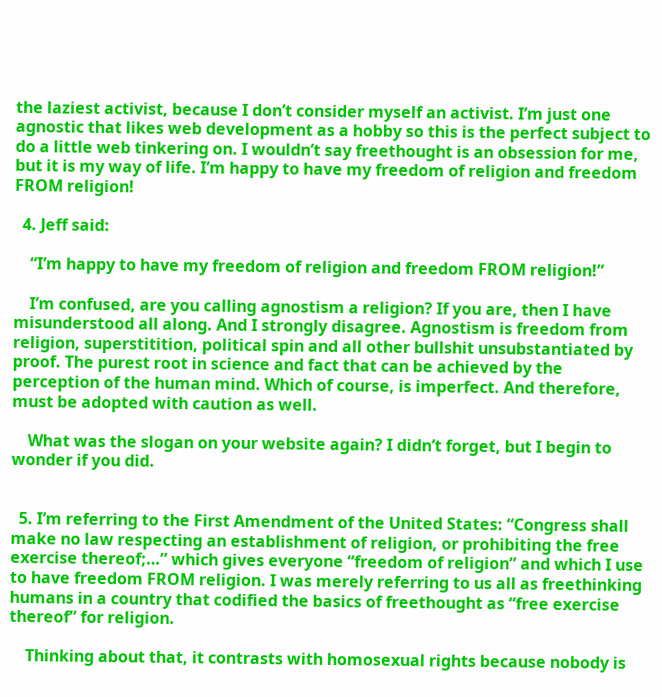the laziest activist, because I don’t consider myself an activist. I’m just one agnostic that likes web development as a hobby so this is the perfect subject to do a little web tinkering on. I wouldn’t say freethought is an obsession for me, but it is my way of life. I’m happy to have my freedom of religion and freedom FROM religion!

  4. Jeff said:

    “I’m happy to have my freedom of religion and freedom FROM religion!”

    I’m confused, are you calling agnostism a religion? If you are, then I have misunderstood all along. And I strongly disagree. Agnostism is freedom from religion, superstitition, political spin and all other bullshit unsubstantiated by proof. The purest root in science and fact that can be achieved by the perception of the human mind. Which of course, is imperfect. And therefore, must be adopted with caution as well.

    What was the slogan on your website again? I didn’t forget, but I begin to wonder if you did.


  5. I’m referring to the First Amendment of the United States: “Congress shall make no law respecting an establishment of religion, or prohibiting the free exercise thereof;…” which gives everyone “freedom of religion” and which I use to have freedom FROM religion. I was merely referring to us all as freethinking humans in a country that codified the basics of freethought as “free exercise thereof” for religion.

    Thinking about that, it contrasts with homosexual rights because nobody is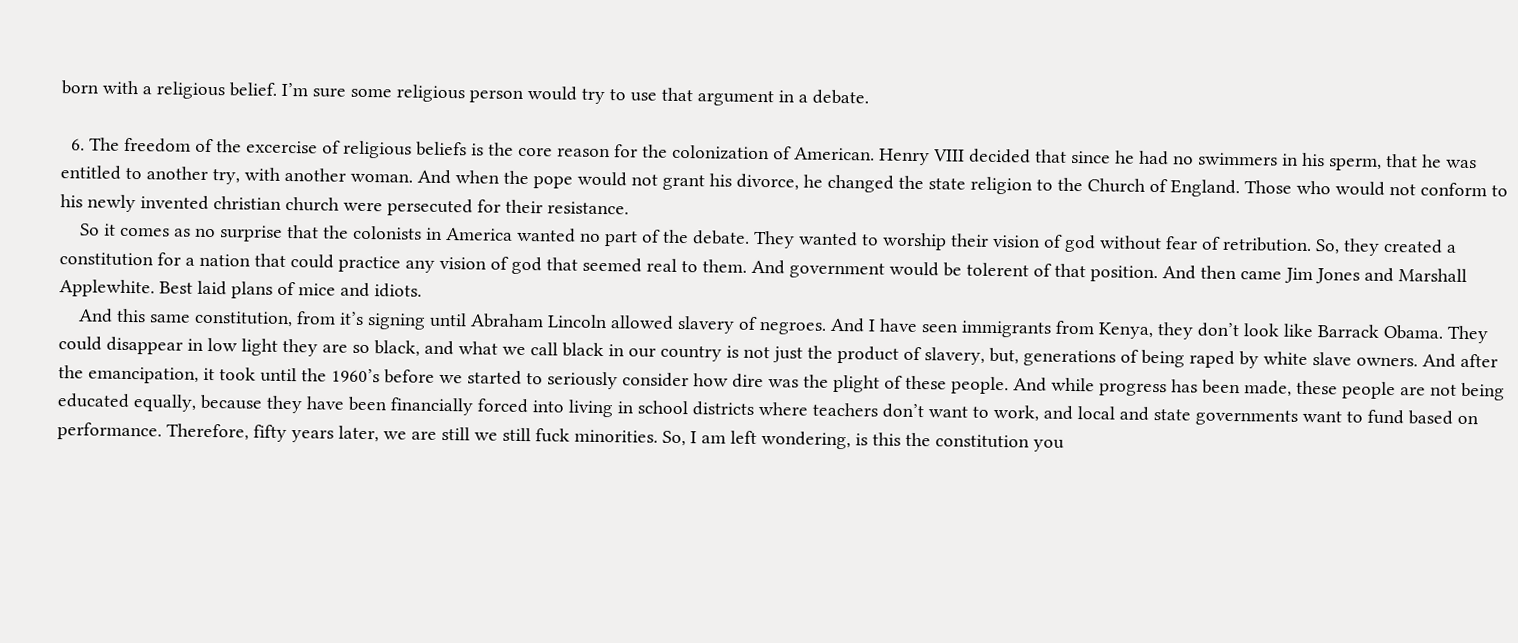born with a religious belief. I’m sure some religious person would try to use that argument in a debate.

  6. The freedom of the excercise of religious beliefs is the core reason for the colonization of American. Henry VIII decided that since he had no swimmers in his sperm, that he was entitled to another try, with another woman. And when the pope would not grant his divorce, he changed the state religion to the Church of England. Those who would not conform to his newly invented christian church were persecuted for their resistance.
    So it comes as no surprise that the colonists in America wanted no part of the debate. They wanted to worship their vision of god without fear of retribution. So, they created a constitution for a nation that could practice any vision of god that seemed real to them. And government would be tolerent of that position. And then came Jim Jones and Marshall Applewhite. Best laid plans of mice and idiots.
    And this same constitution, from it’s signing until Abraham Lincoln allowed slavery of negroes. And I have seen immigrants from Kenya, they don’t look like Barrack Obama. They could disappear in low light they are so black, and what we call black in our country is not just the product of slavery, but, generations of being raped by white slave owners. And after the emancipation, it took until the 1960’s before we started to seriously consider how dire was the plight of these people. And while progress has been made, these people are not being educated equally, because they have been financially forced into living in school districts where teachers don’t want to work, and local and state governments want to fund based on performance. Therefore, fifty years later, we are still we still fuck minorities. So, I am left wondering, is this the constitution you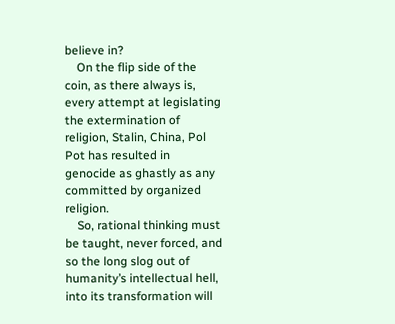believe in?
    On the flip side of the coin, as there always is, every attempt at legislating the extermination of religion, Stalin, China, Pol Pot has resulted in genocide as ghastly as any committed by organized religion.
    So, rational thinking must be taught, never forced, and so the long slog out of humanity’s intellectual hell, into its transformation will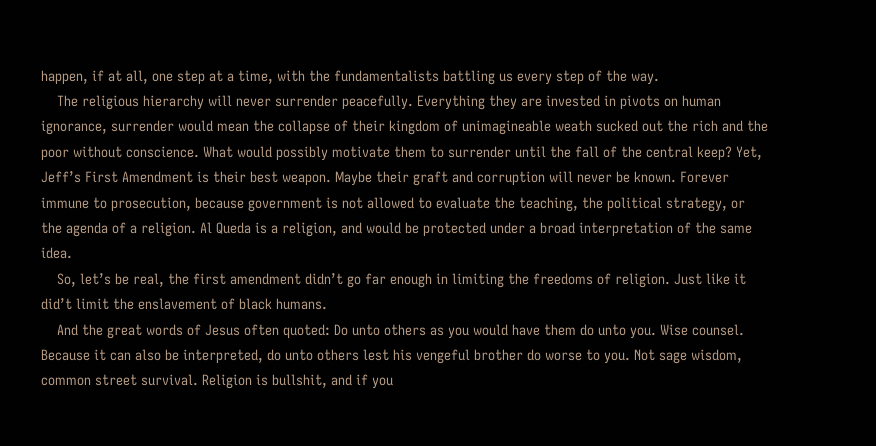happen, if at all, one step at a time, with the fundamentalists battling us every step of the way.
    The religious hierarchy will never surrender peacefully. Everything they are invested in pivots on human ignorance, surrender would mean the collapse of their kingdom of unimagineable weath sucked out the rich and the poor without conscience. What would possibly motivate them to surrender until the fall of the central keep? Yet, Jeff’s First Amendment is their best weapon. Maybe their graft and corruption will never be known. Forever immune to prosecution, because government is not allowed to evaluate the teaching, the political strategy, or the agenda of a religion. Al Queda is a religion, and would be protected under a broad interpretation of the same idea.
    So, let’s be real, the first amendment didn’t go far enough in limiting the freedoms of religion. Just like it did’t limit the enslavement of black humans.
    And the great words of Jesus often quoted: Do unto others as you would have them do unto you. Wise counsel. Because it can also be interpreted, do unto others lest his vengeful brother do worse to you. Not sage wisdom, common street survival. Religion is bullshit, and if you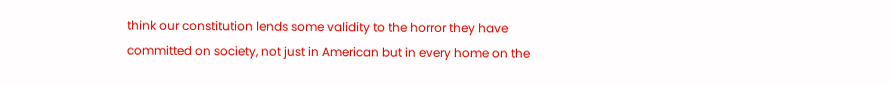think our constitution lends some validity to the horror they have committed on society, not just in American but in every home on the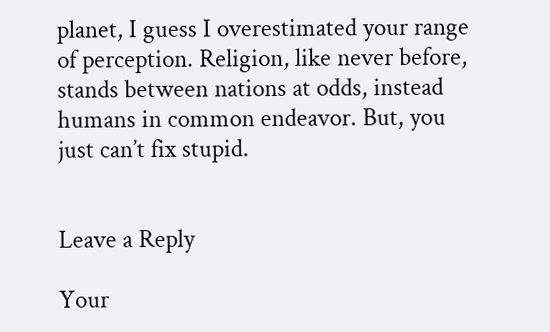planet, I guess I overestimated your range of perception. Religion, like never before, stands between nations at odds, instead humans in common endeavor. But, you just can’t fix stupid.


Leave a Reply

Your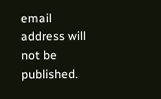email address will not be published.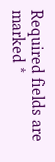Required fields are marked *